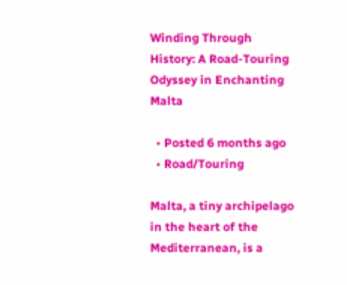Winding Through History: A Road-Touring Odyssey in Enchanting Malta

  • Posted 6 months ago
  • Road/Touring

Malta, a tiny archipelago in the heart of the Mediterranean, is a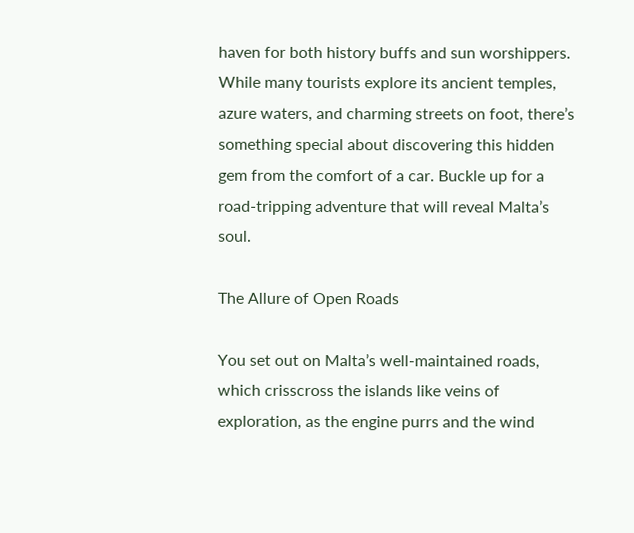haven for both history buffs and sun worshippers. While many tourists explore its ancient temples, azure waters, and charming streets on foot, there’s something special about discovering this hidden gem from the comfort of a car. Buckle up for a road-tripping adventure that will reveal Malta’s soul.

The Allure of Open Roads

You set out on Malta’s well-maintained roads, which crisscross the islands like veins of exploration, as the engine purrs and the wind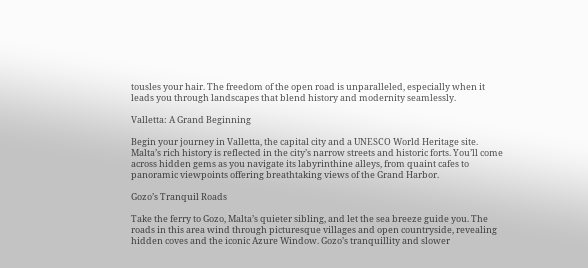tousles your hair. The freedom of the open road is unparalleled, especially when it leads you through landscapes that blend history and modernity seamlessly.

Valletta: A Grand Beginning

Begin your journey in Valletta, the capital city and a UNESCO World Heritage site. Malta’s rich history is reflected in the city’s narrow streets and historic forts. You’ll come across hidden gems as you navigate its labyrinthine alleys, from quaint cafes to panoramic viewpoints offering breathtaking views of the Grand Harbor.

Gozo’s Tranquil Roads

Take the ferry to Gozo, Malta’s quieter sibling, and let the sea breeze guide you. The roads in this area wind through picturesque villages and open countryside, revealing hidden coves and the iconic Azure Window. Gozo’s tranquillity and slower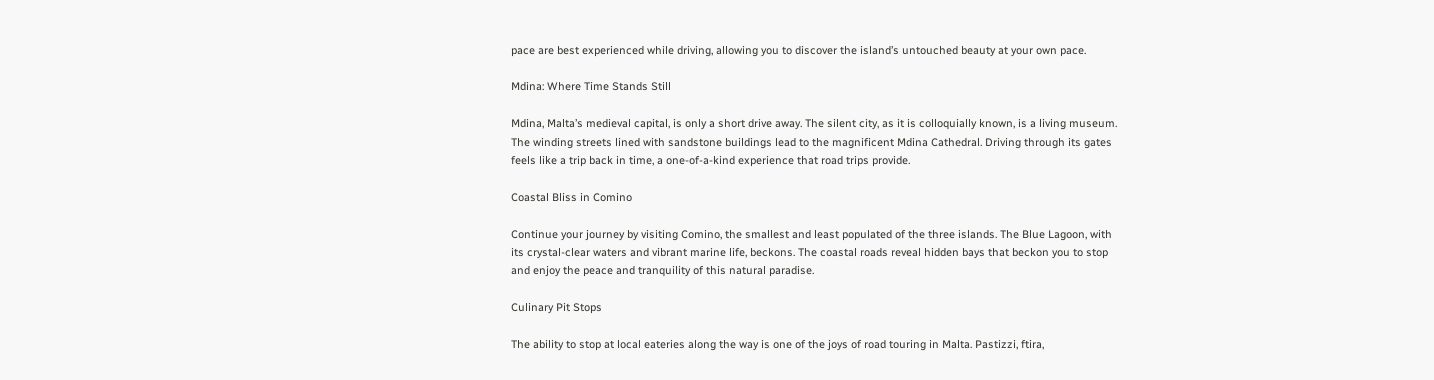pace are best experienced while driving, allowing you to discover the island’s untouched beauty at your own pace.

Mdina: Where Time Stands Still

Mdina, Malta’s medieval capital, is only a short drive away. The silent city, as it is colloquially known, is a living museum. The winding streets lined with sandstone buildings lead to the magnificent Mdina Cathedral. Driving through its gates feels like a trip back in time, a one-of-a-kind experience that road trips provide.

Coastal Bliss in Comino

Continue your journey by visiting Comino, the smallest and least populated of the three islands. The Blue Lagoon, with its crystal-clear waters and vibrant marine life, beckons. The coastal roads reveal hidden bays that beckon you to stop and enjoy the peace and tranquility of this natural paradise.

Culinary Pit Stops

The ability to stop at local eateries along the way is one of the joys of road touring in Malta. Pastizzi, ftira,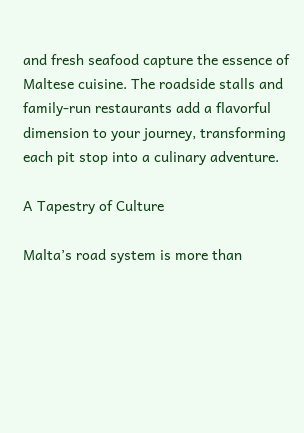and fresh seafood capture the essence of Maltese cuisine. The roadside stalls and family-run restaurants add a flavorful dimension to your journey, transforming each pit stop into a culinary adventure.

A Tapestry of Culture

Malta’s road system is more than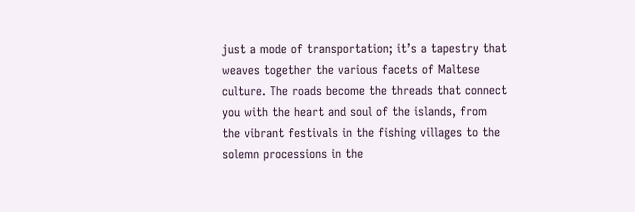just a mode of transportation; it’s a tapestry that weaves together the various facets of Maltese culture. The roads become the threads that connect you with the heart and soul of the islands, from the vibrant festivals in the fishing villages to the solemn processions in the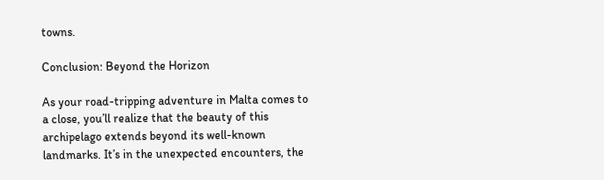towns.

Conclusion: Beyond the Horizon

As your road-tripping adventure in Malta comes to a close, you’ll realize that the beauty of this archipelago extends beyond its well-known landmarks. It’s in the unexpected encounters, the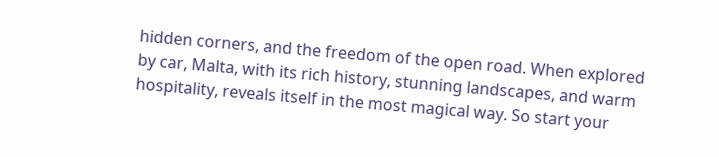hidden corners, and the freedom of the open road. When explored by car, Malta, with its rich history, stunning landscapes, and warm hospitality, reveals itself in the most magical way. So start your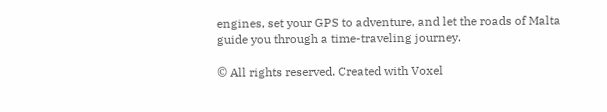engines, set your GPS to adventure, and let the roads of Malta guide you through a time-traveling journey.

© All rights reserved. Created with Voxel